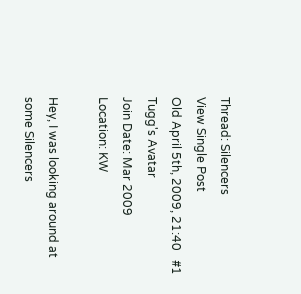Thread: Silencers
View Single Post
Old April 5th, 2009, 21:40   #1
Tugg's Avatar
Join Date: Mar 2009
Location: KW

Hey, I was looking around at some Silencers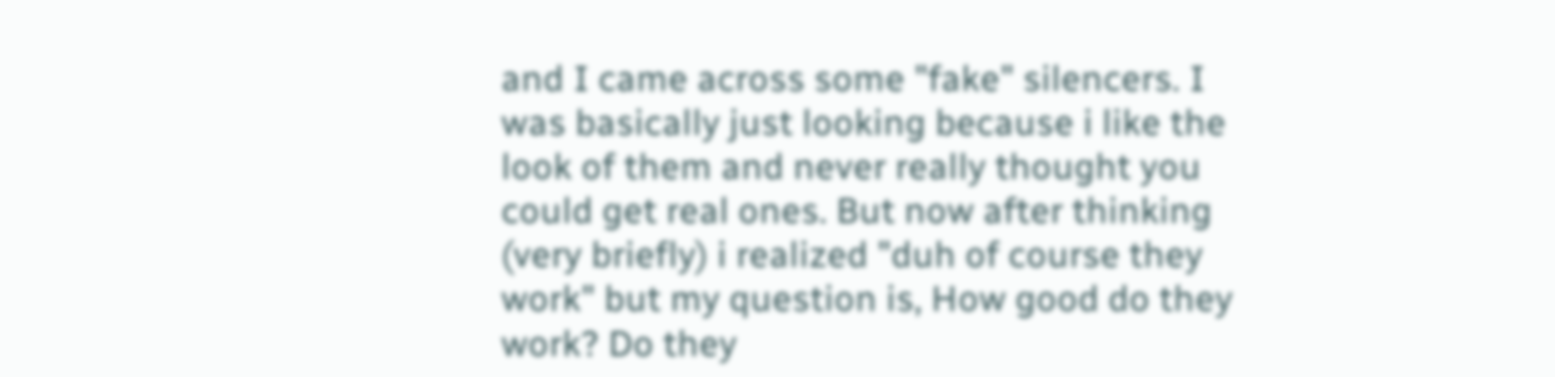and I came across some "fake" silencers. I was basically just looking because i like the look of them and never really thought you could get real ones. But now after thinking (very briefly) i realized "duh of course they work" but my question is, How good do they work? Do they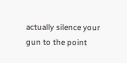actually silence your gun to the point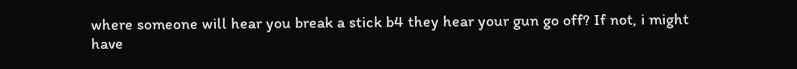where someone will hear you break a stick b4 they hear your gun go off? If not, i might have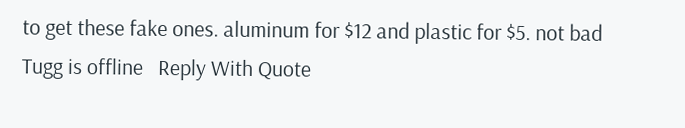to get these fake ones. aluminum for $12 and plastic for $5. not bad
Tugg is offline   Reply With Quote